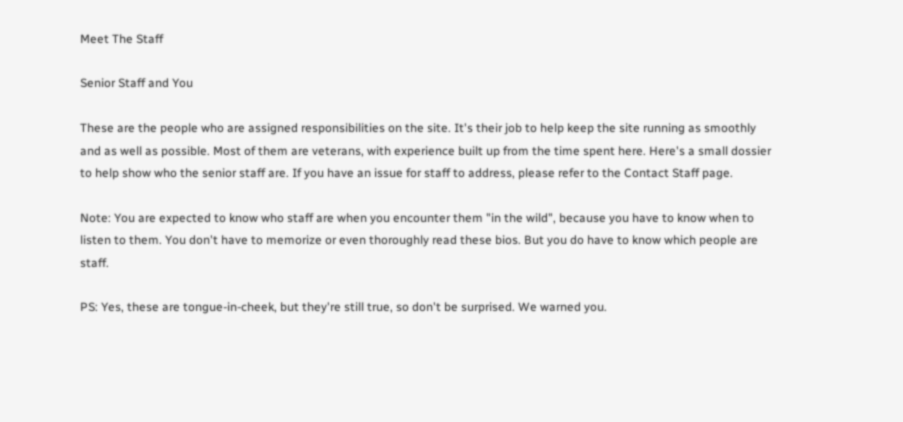Meet The Staff

Senior Staff and You

These are the people who are assigned responsibilities on the site. It's their job to help keep the site running as smoothly and as well as possible. Most of them are veterans, with experience built up from the time spent here. Here's a small dossier to help show who the senior staff are. If you have an issue for staff to address, please refer to the Contact Staff page.

Note: You are expected to know who staff are when you encounter them "in the wild", because you have to know when to listen to them. You don't have to memorize or even thoroughly read these bios. But you do have to know which people are staff.

PS: Yes, these are tongue-in-cheek, but they're still true, so don't be surprised. We warned you.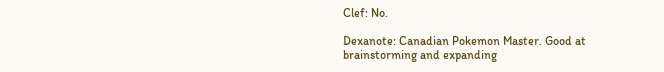Clef: No.

Dexanote: Canadian Pokemon Master. Good at brainstorming and expanding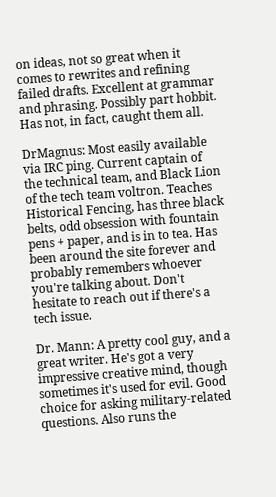on ideas, not so great when it comes to rewrites and refining failed drafts. Excellent at grammar and phrasing. Possibly part hobbit. Has not, in fact, caught them all.

DrMagnus: Most easily available via IRC ping. Current captain of the technical team, and Black Lion of the tech team voltron. Teaches Historical Fencing, has three black belts, odd obsession with fountain pens + paper, and is in to tea. Has been around the site forever and probably remembers whoever you're talking about. Don't hesitate to reach out if there's a tech issue.

Dr. Mann: A pretty cool guy, and a great writer. He's got a very impressive creative mind, though sometimes it's used for evil. Good choice for asking military-related questions. Also runs the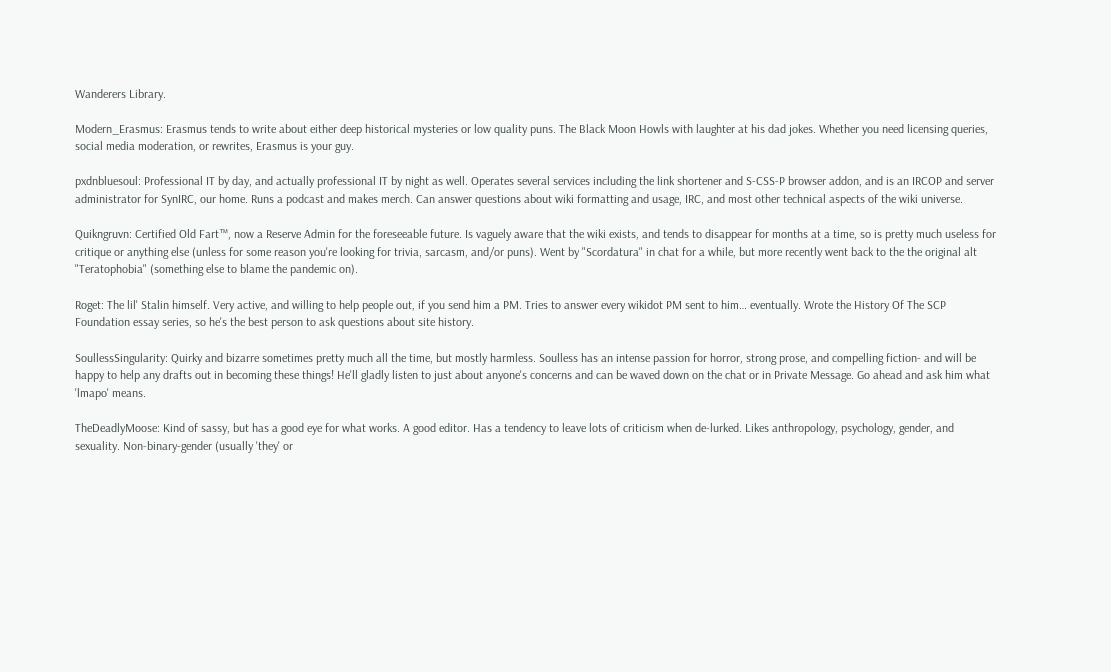Wanderers Library.

Modern_Erasmus: Erasmus tends to write about either deep historical mysteries or low quality puns. The Black Moon Howls with laughter at his dad jokes. Whether you need licensing queries, social media moderation, or rewrites, Erasmus is your guy.

pxdnbluesoul: Professional IT by day, and actually professional IT by night as well. Operates several services including the link shortener and S-CSS-P browser addon, and is an IRCOP and server administrator for SynIRC, our home. Runs a podcast and makes merch. Can answer questions about wiki formatting and usage, IRC, and most other technical aspects of the wiki universe.

Quikngruvn: Certified Old Fart™, now a Reserve Admin for the foreseeable future. Is vaguely aware that the wiki exists, and tends to disappear for months at a time, so is pretty much useless for critique or anything else (unless for some reason you're looking for trivia, sarcasm, and/or puns). Went by "Scordatura" in chat for a while, but more recently went back to the the original alt "Teratophobia" (something else to blame the pandemic on).

Roget: The lil' Stalin himself. Very active, and willing to help people out, if you send him a PM. Tries to answer every wikidot PM sent to him… eventually. Wrote the History Of The SCP Foundation essay series, so he's the best person to ask questions about site history.

SoullessSingularity: Quirky and bizarre sometimes pretty much all the time, but mostly harmless. Soulless has an intense passion for horror, strong prose, and compelling fiction- and will be happy to help any drafts out in becoming these things! He'll gladly listen to just about anyone's concerns and can be waved down on the chat or in Private Message. Go ahead and ask him what 'lmapo' means.

TheDeadlyMoose: Kind of sassy, but has a good eye for what works. A good editor. Has a tendency to leave lots of criticism when de-lurked. Likes anthropology, psychology, gender, and sexuality. Non-binary-gender (usually 'they' or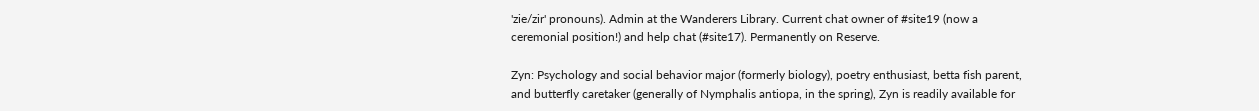'zie/zir' pronouns). Admin at the Wanderers Library. Current chat owner of #site19 (now a ceremonial position!) and help chat (#site17). Permanently on Reserve.

Zyn: Psychology and social behavior major (formerly biology), poetry enthusiast, betta fish parent, and butterfly caretaker (generally of Nymphalis antiopa, in the spring), Zyn is readily available for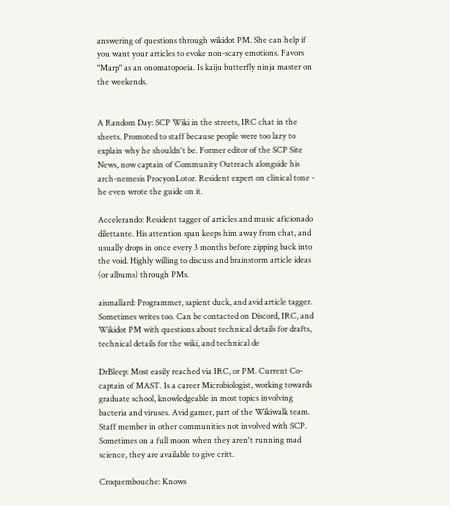answering of questions through wikidot PM. She can help if you want your articles to evoke non-scary emotions. Favors "Marp" as an onomatopoeia. Is kaiju butterfly ninja master on the weekends.


A Random Day: SCP Wiki in the streets, IRC chat in the sheets. Promoted to staff because people were too lazy to explain why he shouldn't be. Former editor of the SCP Site News, now captain of Community Outreach alongside his arch-nemesis ProcyonLotor. Resident expert on clinical tone - he even wrote the guide on it.

Accelerando: Resident tagger of articles and music aficionado dilettante. His attention span keeps him away from chat, and usually drops in once every 3 months before zipping back into the void. Highly willing to discuss and brainstorm article ideas (or albums) through PMs.

aismallard: Programmer, sapient duck, and avid article tagger. Sometimes writes too. Can be contacted on Discord, IRC, and Wikidot PM with questions about technical details for drafts, technical details for the wiki, and technical de

DrBleep: Most easily reached via IRC, or PM. Current Co-captain of MAST. Is a career Microbiologist, working towards graduate school, knowledgeable in most topics involving bacteria and viruses. Avid gamer, part of the Wikiwalk team. Staff member in other communities not involved with SCP. Sometimes on a full moon when they aren't running mad science, they are available to give critt.

Croquembouche: Knows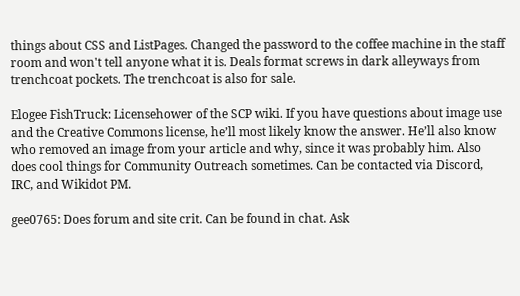things about CSS and ListPages. Changed the password to the coffee machine in the staff room and won't tell anyone what it is. Deals format screws in dark alleyways from trenchcoat pockets. The trenchcoat is also for sale.

Elogee FishTruck: Licensehower of the SCP wiki. If you have questions about image use and the Creative Commons license, he’ll most likely know the answer. He’ll also know who removed an image from your article and why, since it was probably him. Also does cool things for Community Outreach sometimes. Can be contacted via Discord, IRC, and Wikidot PM.

gee0765: Does forum and site crit. Can be found in chat. Ask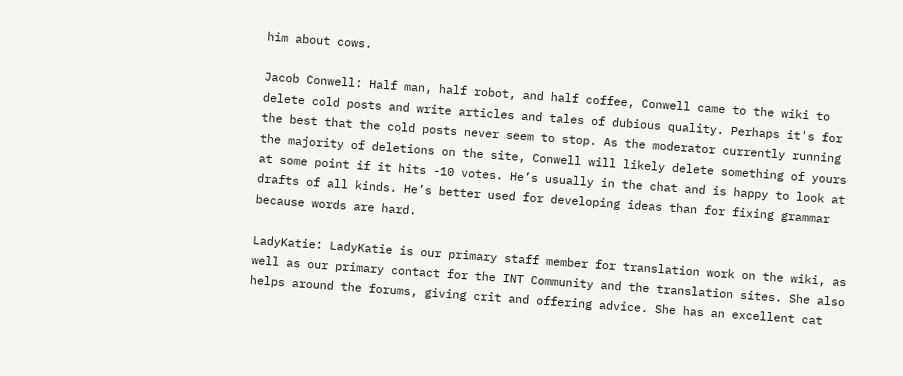him about cows.

Jacob Conwell: Half man, half robot, and half coffee, Conwell came to the wiki to delete cold posts and write articles and tales of dubious quality. Perhaps it's for the best that the cold posts never seem to stop. As the moderator currently running the majority of deletions on the site, Conwell will likely delete something of yours at some point if it hits -10 votes. He’s usually in the chat and is happy to look at drafts of all kinds. He’s better used for developing ideas than for fixing grammar because words are hard.

LadyKatie: LadyKatie is our primary staff member for translation work on the wiki, as well as our primary contact for the INT Community and the translation sites. She also helps around the forums, giving crit and offering advice. She has an excellent cat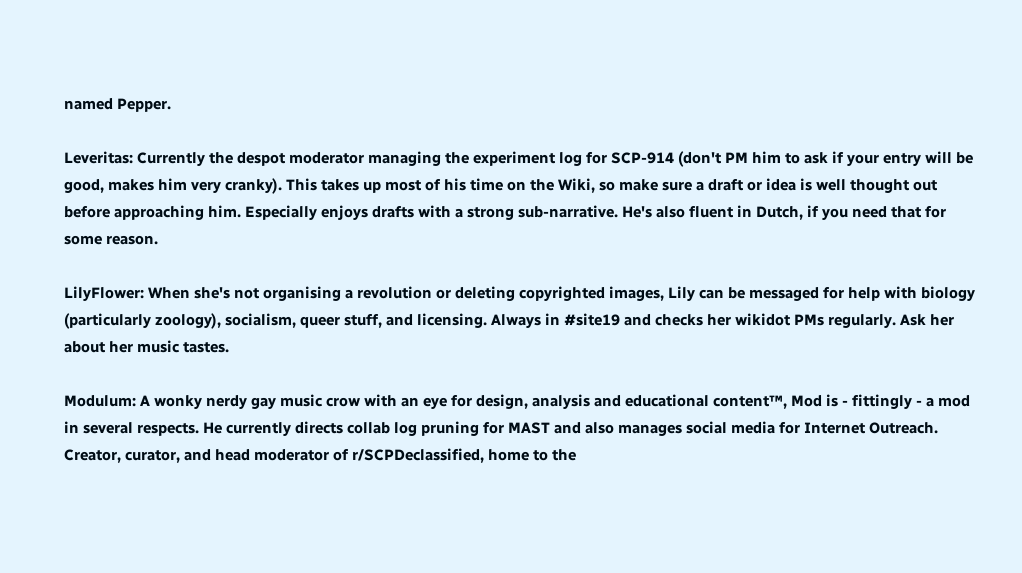named Pepper.

Leveritas: Currently the despot moderator managing the experiment log for SCP-914 (don't PM him to ask if your entry will be good, makes him very cranky). This takes up most of his time on the Wiki, so make sure a draft or idea is well thought out before approaching him. Especially enjoys drafts with a strong sub-narrative. He's also fluent in Dutch, if you need that for some reason.

LilyFlower: When she's not organising a revolution or deleting copyrighted images, Lily can be messaged for help with biology (particularly zoology), socialism, queer stuff, and licensing. Always in #site19 and checks her wikidot PMs regularly. Ask her about her music tastes.

Modulum: A wonky nerdy gay music crow with an eye for design, analysis and educational content™, Mod is - fittingly - a mod in several respects. He currently directs collab log pruning for MAST and also manages social media for Internet Outreach. Creator, curator, and head moderator of r/SCPDeclassified, home to the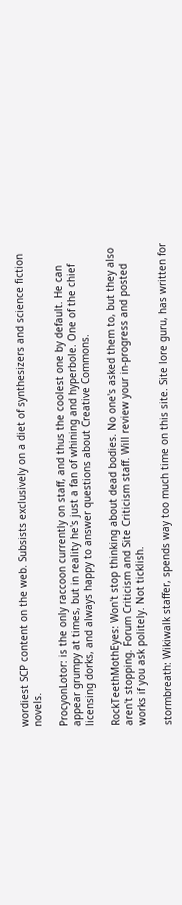wordiest SCP content on the web. Subsists exclusively on a diet of synthesizers and science fiction novels.

ProcyonLotor: is the only raccoon currently on staff, and thus the coolest one by default. He can appear grumpy at times, but in reality he's just a fan of whining and hyperbole. One of the chief licensing dorks, and always happy to answer questions about Creative Commons.

RockTeethMothEyes: Won't stop thinking about dead bodies. No one's asked them to, but they also aren't stopping. Forum Criticism and Site Criticism staff. Will review your in-progress and posted works if you ask politely. Not ticklish.

stormbreath: Wikiwalk staffer, spends way too much time on this site. Site lore guru, has written for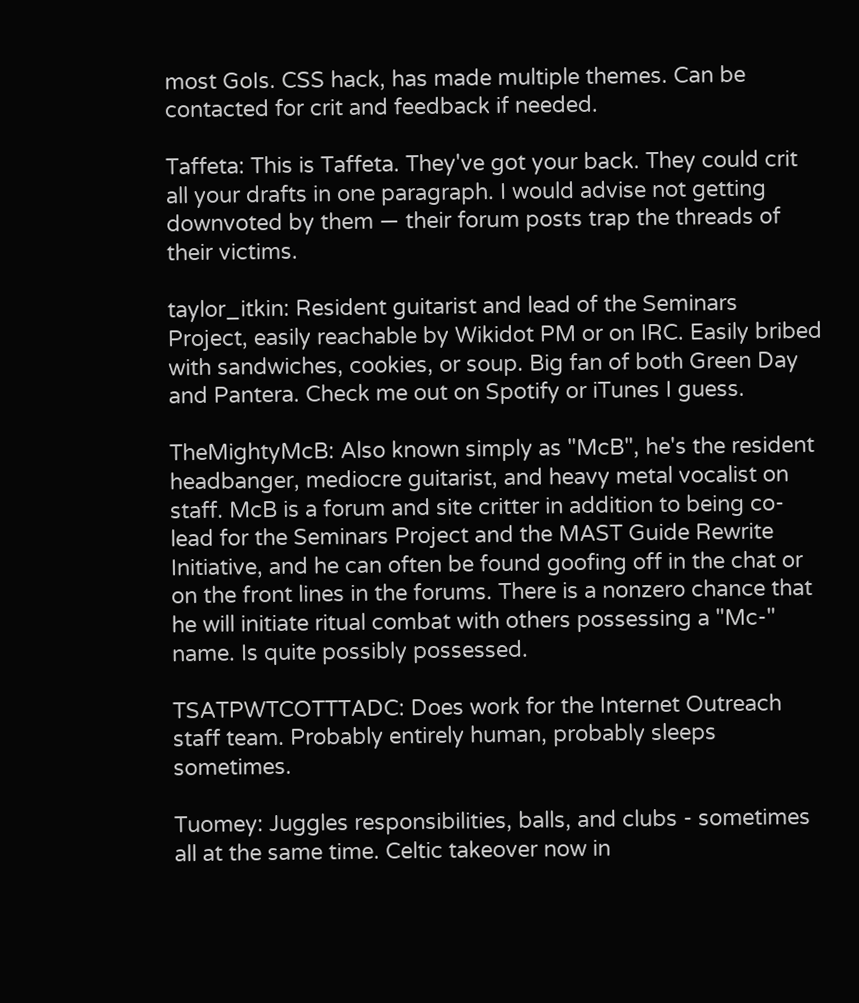most GoIs. CSS hack, has made multiple themes. Can be contacted for crit and feedback if needed.

Taffeta: This is Taffeta. They've got your back. They could crit all your drafts in one paragraph. I would advise not getting downvoted by them — their forum posts trap the threads of their victims.

taylor_itkin: Resident guitarist and lead of the Seminars Project, easily reachable by Wikidot PM or on IRC. Easily bribed with sandwiches, cookies, or soup. Big fan of both Green Day and Pantera. Check me out on Spotify or iTunes I guess.

TheMightyMcB: Also known simply as "McB", he's the resident headbanger, mediocre guitarist, and heavy metal vocalist on staff. McB is a forum and site critter in addition to being co-lead for the Seminars Project and the MAST Guide Rewrite Initiative, and he can often be found goofing off in the chat or on the front lines in the forums. There is a nonzero chance that he will initiate ritual combat with others possessing a "Mc-" name. Is quite possibly possessed.

TSATPWTCOTTTADC: Does work for the Internet Outreach staff team. Probably entirely human, probably sleeps sometimes.

Tuomey: Juggles responsibilities, balls, and clubs - sometimes all at the same time. Celtic takeover now in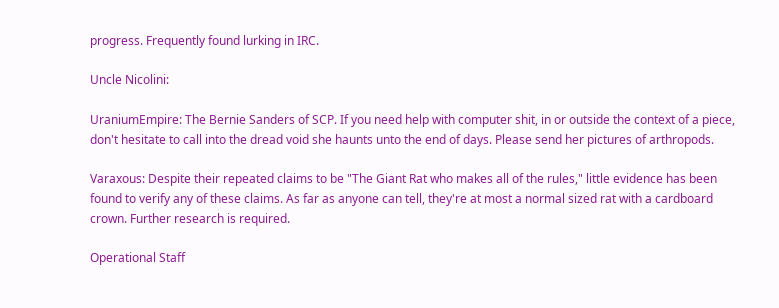progress. Frequently found lurking in IRC.

Uncle Nicolini:

UraniumEmpire: The Bernie Sanders of SCP. If you need help with computer shit, in or outside the context of a piece, don't hesitate to call into the dread void she haunts unto the end of days. Please send her pictures of arthropods.

Varaxous: Despite their repeated claims to be "The Giant Rat who makes all of the rules," little evidence has been found to verify any of these claims. As far as anyone can tell, they're at most a normal sized rat with a cardboard crown. Further research is required.

Operational Staff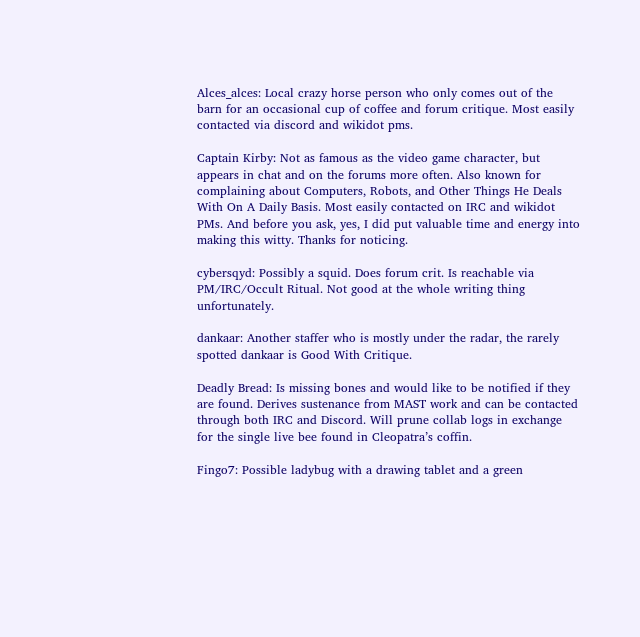Alces_alces: Local crazy horse person who only comes out of the barn for an occasional cup of coffee and forum critique. Most easily contacted via discord and wikidot pms.

Captain Kirby: Not as famous as the video game character, but appears in chat and on the forums more often. Also known for complaining about Computers, Robots, and Other Things He Deals With On A Daily Basis. Most easily contacted on IRC and wikidot PMs. And before you ask, yes, I did put valuable time and energy into making this witty. Thanks for noticing.

cybersqyd: Possibly a squid. Does forum crit. Is reachable via PM/IRC/Occult Ritual. Not good at the whole writing thing unfortunately.

dankaar: Another staffer who is mostly under the radar, the rarely spotted dankaar is Good With Critique.

Deadly Bread: Is missing bones and would like to be notified if they are found. Derives sustenance from MAST work and can be contacted through both IRC and Discord. Will prune collab logs in exchange for the single live bee found in Cleopatra’s coffin.

Fingo7: Possible ladybug with a drawing tablet and a green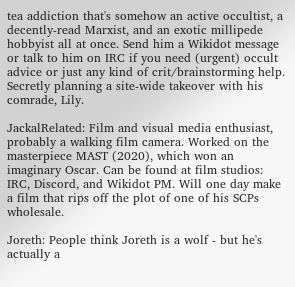tea addiction that's somehow an active occultist, a decently-read Marxist, and an exotic millipede hobbyist all at once. Send him a Wikidot message or talk to him on IRC if you need (urgent) occult advice or just any kind of crit/brainstorming help. Secretly planning a site-wide takeover with his comrade, Lily.

JackalRelated: Film and visual media enthusiast, probably a walking film camera. Worked on the masterpiece MAST (2020), which won an imaginary Oscar. Can be found at film studios: IRC, Discord, and Wikidot PM. Will one day make a film that rips off the plot of one of his SCPs wholesale.

Joreth: People think Joreth is a wolf - but he's actually a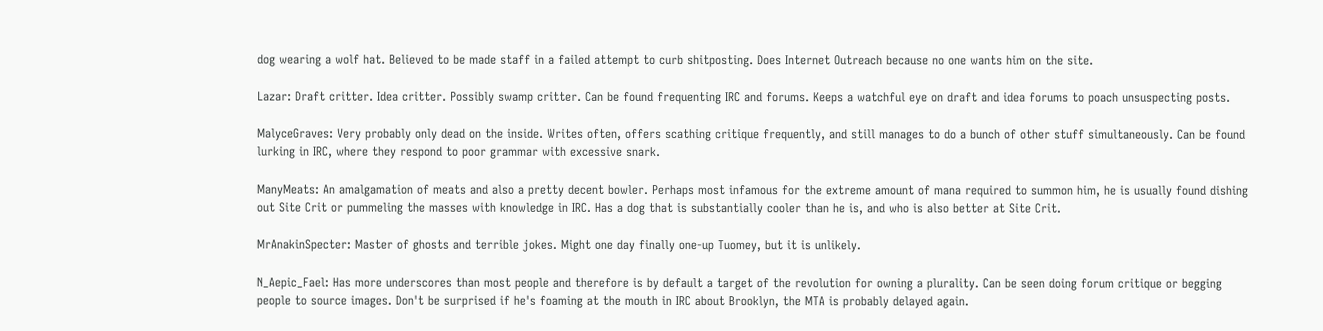dog wearing a wolf hat. Believed to be made staff in a failed attempt to curb shitposting. Does Internet Outreach because no one wants him on the site.

Lazar: Draft critter. Idea critter. Possibly swamp critter. Can be found frequenting IRC and forums. Keeps a watchful eye on draft and idea forums to poach unsuspecting posts.

MalyceGraves: Very probably only dead on the inside. Writes often, offers scathing critique frequently, and still manages to do a bunch of other stuff simultaneously. Can be found lurking in IRC, where they respond to poor grammar with excessive snark.

ManyMeats: An amalgamation of meats and also a pretty decent bowler. Perhaps most infamous for the extreme amount of mana required to summon him, he is usually found dishing out Site Crit or pummeling the masses with knowledge in IRC. Has a dog that is substantially cooler than he is, and who is also better at Site Crit.

MrAnakinSpecter: Master of ghosts and terrible jokes. Might one day finally one-up Tuomey, but it is unlikely.

N_Aepic_Fael: Has more underscores than most people and therefore is by default a target of the revolution for owning a plurality. Can be seen doing forum critique or begging people to source images. Don't be surprised if he's foaming at the mouth in IRC about Brooklyn, the MTA is probably delayed again.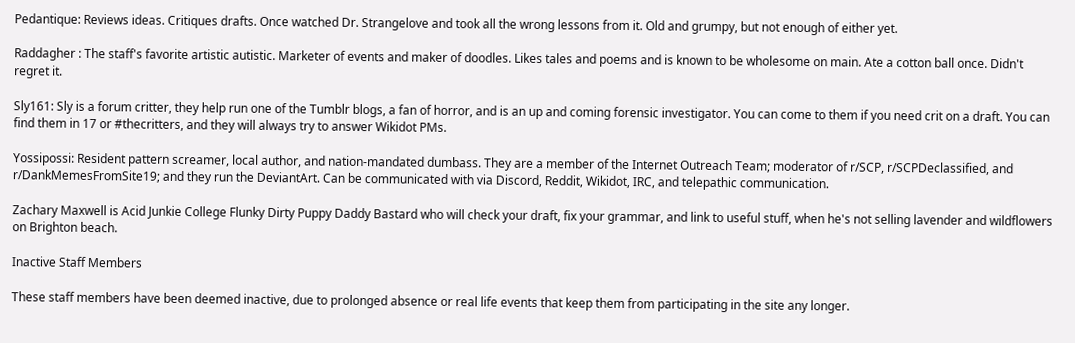Pedantique: Reviews ideas. Critiques drafts. Once watched Dr. Strangelove and took all the wrong lessons from it. Old and grumpy, but not enough of either yet.

Raddagher : The staff's favorite artistic autistic. Marketer of events and maker of doodles. Likes tales and poems and is known to be wholesome on main. Ate a cotton ball once. Didn't regret it.

Sly161: Sly is a forum critter, they help run one of the Tumblr blogs, a fan of horror, and is an up and coming forensic investigator. You can come to them if you need crit on a draft. You can find them in 17 or #thecritters, and they will always try to answer Wikidot PMs.

Yossipossi: Resident pattern screamer, local author, and nation-mandated dumbass. They are a member of the Internet Outreach Team; moderator of r/SCP, r/SCPDeclassified, and r/DankMemesFromSite19; and they run the DeviantArt. Can be communicated with via Discord, Reddit, Wikidot, IRC, and telepathic communication.

Zachary Maxwell is Acid Junkie College Flunky Dirty Puppy Daddy Bastard who will check your draft, fix your grammar, and link to useful stuff, when he's not selling lavender and wildflowers on Brighton beach.

Inactive Staff Members

These staff members have been deemed inactive, due to prolonged absence or real life events that keep them from participating in the site any longer.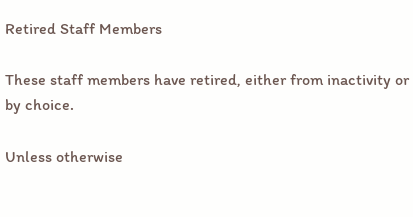Retired Staff Members

These staff members have retired, either from inactivity or by choice.

Unless otherwise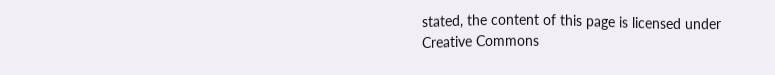stated, the content of this page is licensed under Creative Commons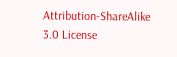Attribution-ShareAlike 3.0 License